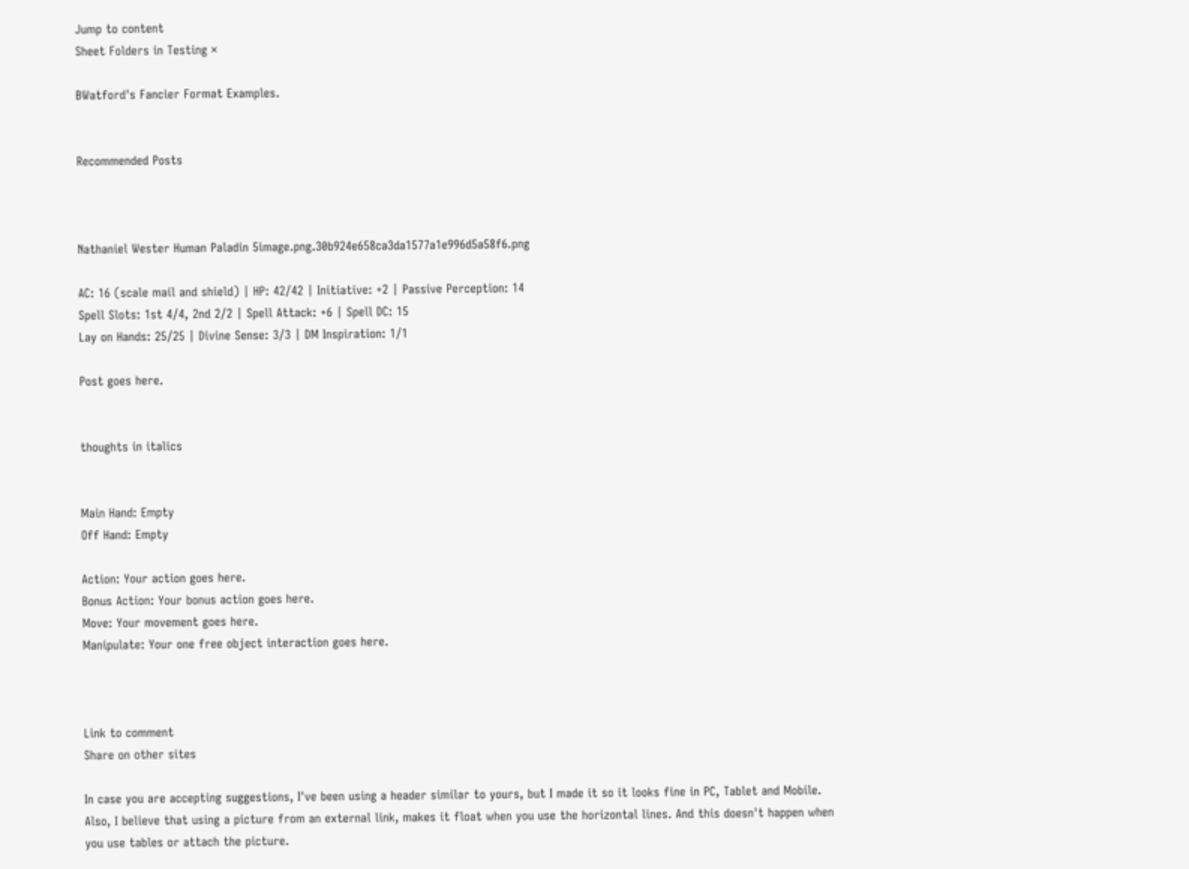Jump to content
Sheet Folders in Testing ×

BWatford's Fancier Format Examples.


Recommended Posts



Nathaniel Wester Human Paladin 5image.png.30b924e658ca3da1577a1e996d5a58f6.png

AC: 16 (scale mail and shield) | HP: 42/42 | Initiative: +2 | Passive Perception: 14
Spell Slots: 1st 4/4, 2nd 2/2 | Spell Attack: +6 | Spell DC: 15
Lay on Hands: 25/25 | Divine Sense: 3/3 | DM Inspiration: 1/1

Post goes here.


thoughts in italics


Main Hand: Empty
Off Hand: Empty

Action: Your action goes here.
Bonus Action: Your bonus action goes here.
Move: Your movement goes here.
Manipulate: Your one free object interaction goes here.



Link to comment
Share on other sites

In case you are accepting suggestions, I've been using a header similar to yours, but I made it so it looks fine in PC, Tablet and Mobile. Also, I believe that using a picture from an external link, makes it float when you use the horizontal lines. And this doesn't happen when you use tables or attach the picture.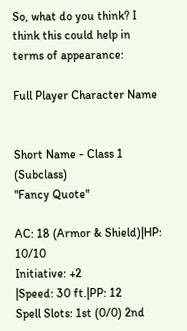So, what do you think? I think this could help in terms of appearance:

Full Player Character Name


Short Name - Class 1 (Subclass)
"Fancy Quote"

AC: 18 (Armor & Shield)|HP: 10/10
Initiative: +2
|Speed: 30 ft.|PP: 12
Spell Slots: 1st (0/0) 2nd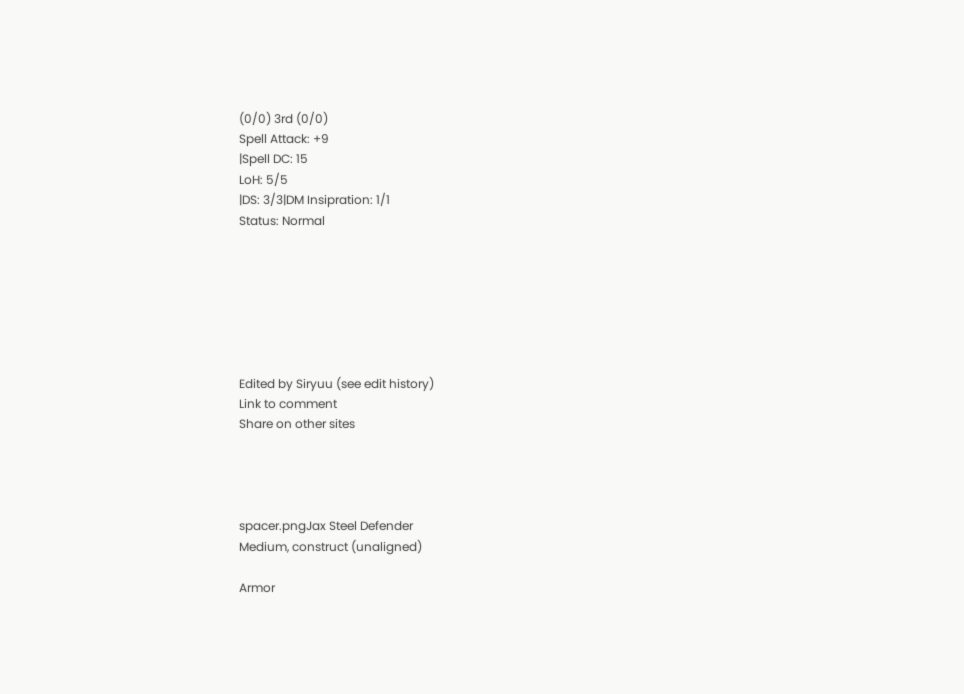(0/0) 3rd (0/0)
Spell Attack: +9
|Spell DC: 15
LoH: 5/5
|DS: 3/3|DM Insipration: 1/1
Status: Normal







Edited by Siryuu (see edit history)
Link to comment
Share on other sites




spacer.pngJax Steel Defender
Medium, construct (unaligned)

Armor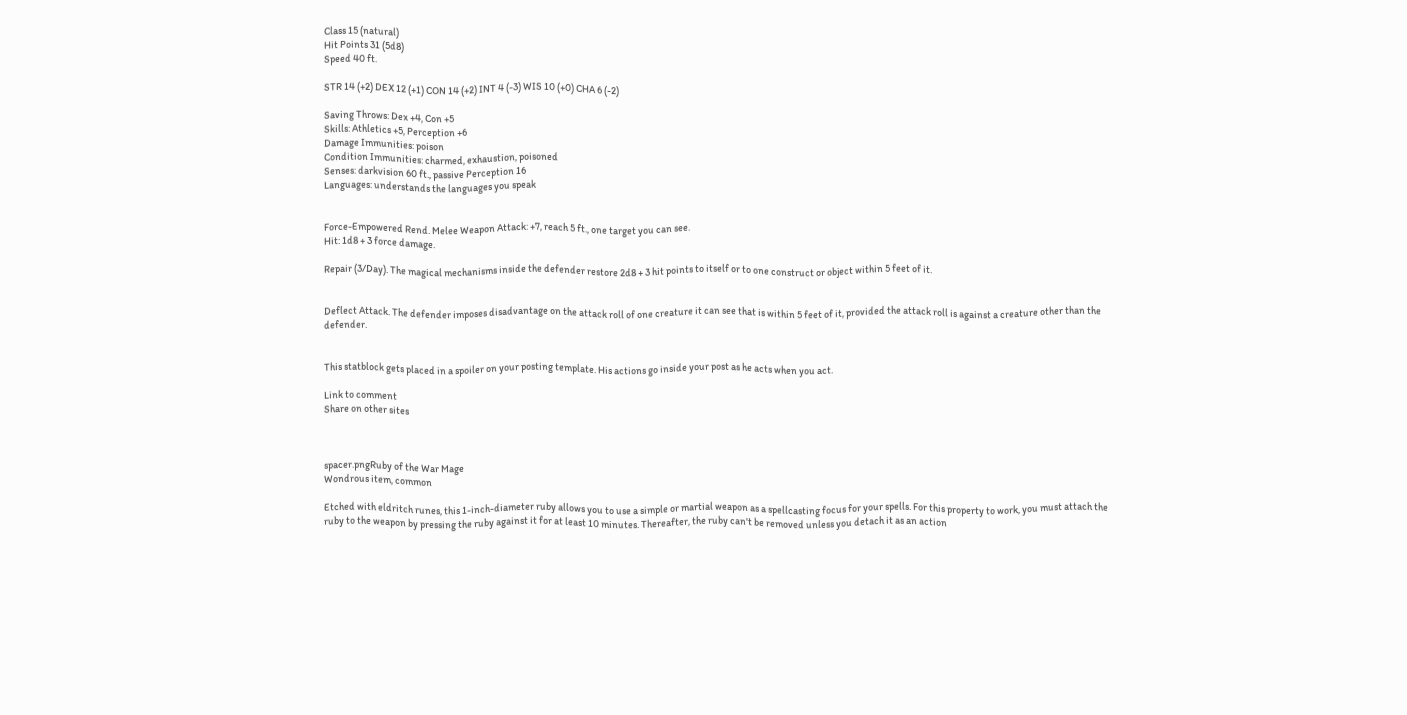Class 15 (natural)
Hit Points 31 (5d8)
Speed 40 ft.

STR 14 (+2) DEX 12 (+1) CON 14 (+2) INT 4 (-3) WIS 10 (+0) CHA 6 (-2)

Saving Throws: Dex +4, Con +5
Skills: Athletics +5, Perception +6
Damage Immunities: poison
Condition Immunities: charmed, exhaustion, poisoned
Senses: darkvision 60 ft., passive Perception 16
Languages: understands the languages you speak


Force-Empowered Rend. Melee Weapon Attack: +7, reach 5 ft., one target you can see.
Hit: 1d8 + 3 force damage.

Repair (3/Day). The magical mechanisms inside the defender restore 2d8 + 3 hit points to itself or to one construct or object within 5 feet of it.


Deflect Attack. The defender imposes disadvantage on the attack roll of one creature it can see that is within 5 feet of it, provided the attack roll is against a creature other than the defender.


This statblock gets placed in a spoiler on your posting template. His actions go inside your post as he acts when you act.

Link to comment
Share on other sites



spacer.pngRuby of the War Mage
Wondrous item, common

Etched with eldritch runes, this 1-inch-diameter ruby allows you to use a simple or martial weapon as a spellcasting focus for your spells. For this property to work, you must attach the ruby to the weapon by pressing the ruby against it for at least 10 minutes. Thereafter, the ruby can't be removed unless you detach it as an action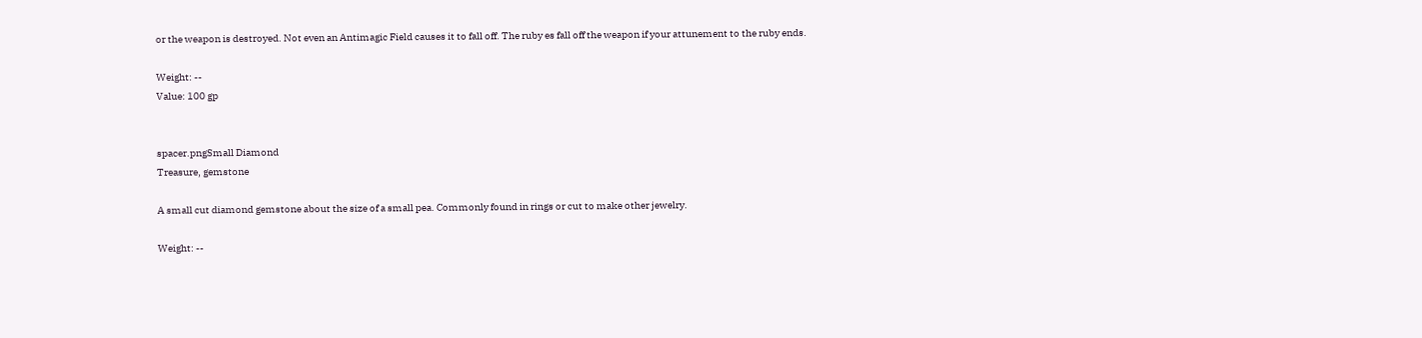or the weapon is destroyed. Not even an Antimagic Field causes it to fall off. The ruby es fall off the weapon if your attunement to the ruby ends.

Weight: --
Value: 100 gp


spacer.pngSmall Diamond
Treasure, gemstone

A small cut diamond gemstone about the size of a small pea. Commonly found in rings or cut to make other jewelry.

Weight: --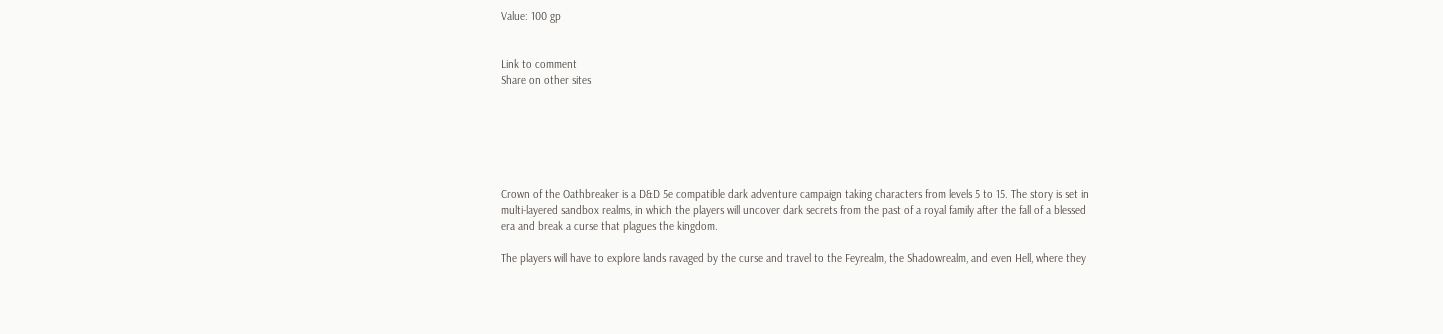Value: 100 gp


Link to comment
Share on other sites






Crown of the Oathbreaker is a D&D 5e compatible dark adventure campaign taking characters from levels 5 to 15. The story is set in multi-layered sandbox realms, in which the players will uncover dark secrets from the past of a royal family after the fall of a blessed era and break a curse that plagues the kingdom.

The players will have to explore lands ravaged by the curse and travel to the Feyrealm, the Shadowrealm, and even Hell, where they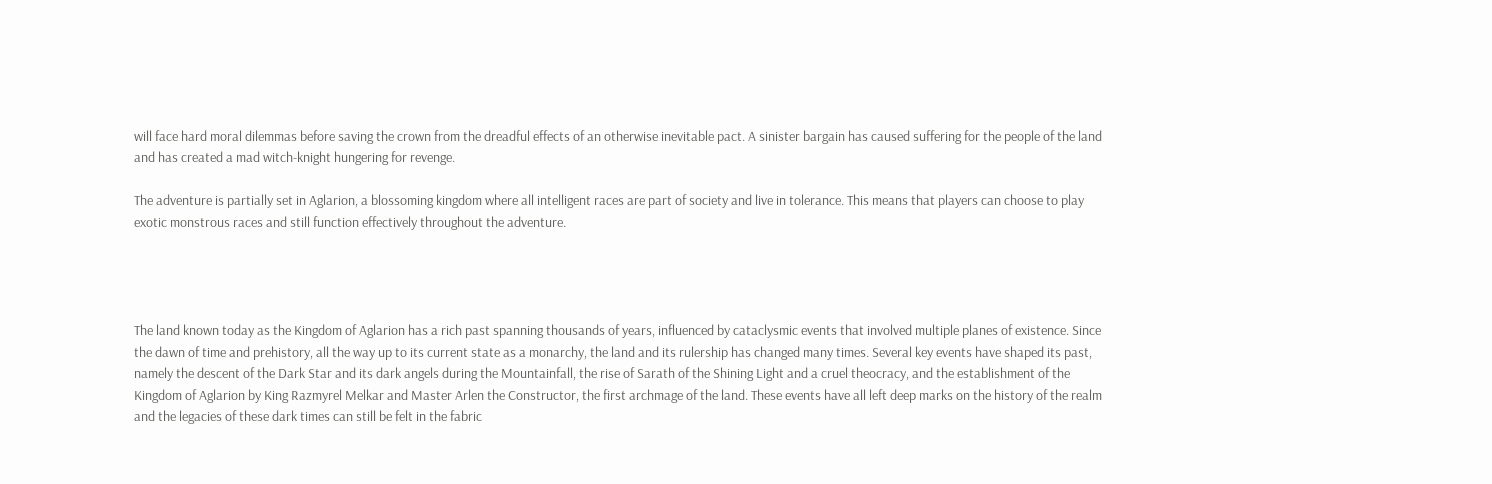will face hard moral dilemmas before saving the crown from the dreadful effects of an otherwise inevitable pact. A sinister bargain has caused suffering for the people of the land and has created a mad witch-knight hungering for revenge.

The adventure is partially set in Aglarion, a blossoming kingdom where all intelligent races are part of society and live in tolerance. This means that players can choose to play exotic monstrous races and still function effectively throughout the adventure.




The land known today as the Kingdom of Aglarion has a rich past spanning thousands of years, influenced by cataclysmic events that involved multiple planes of existence. Since the dawn of time and prehistory, all the way up to its current state as a monarchy, the land and its rulership has changed many times. Several key events have shaped its past, namely the descent of the Dark Star and its dark angels during the Mountainfall, the rise of Sarath of the Shining Light and a cruel theocracy, and the establishment of the Kingdom of Aglarion by King Razmyrel Melkar and Master Arlen the Constructor, the first archmage of the land. These events have all left deep marks on the history of the realm and the legacies of these dark times can still be felt in the fabric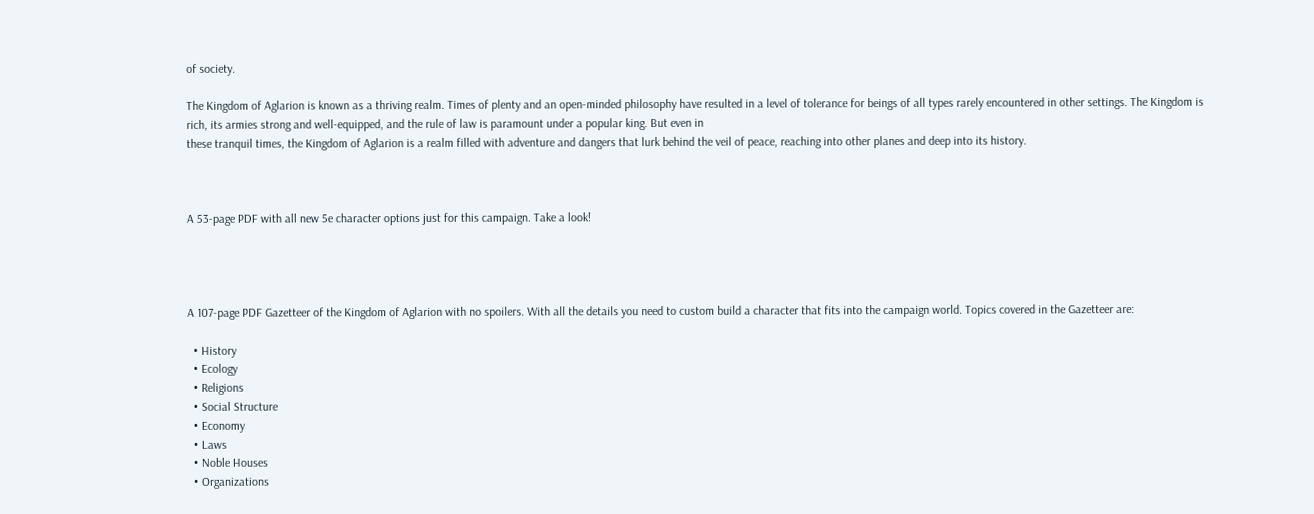of society.

The Kingdom of Aglarion is known as a thriving realm. Times of plenty and an open-minded philosophy have resulted in a level of tolerance for beings of all types rarely encountered in other settings. The Kingdom is rich, its armies strong and well-equipped, and the rule of law is paramount under a popular king. But even in
these tranquil times, the Kingdom of Aglarion is a realm filled with adventure and dangers that lurk behind the veil of peace, reaching into other planes and deep into its history.



A 53-page PDF with all new 5e character options just for this campaign. Take a look!




A 107-page PDF Gazetteer of the Kingdom of Aglarion with no spoilers. With all the details you need to custom build a character that fits into the campaign world. Topics covered in the Gazetteer are:

  • History
  • Ecology
  • Religions
  • Social Structure
  • Economy
  • Laws
  • Noble Houses
  • Organizations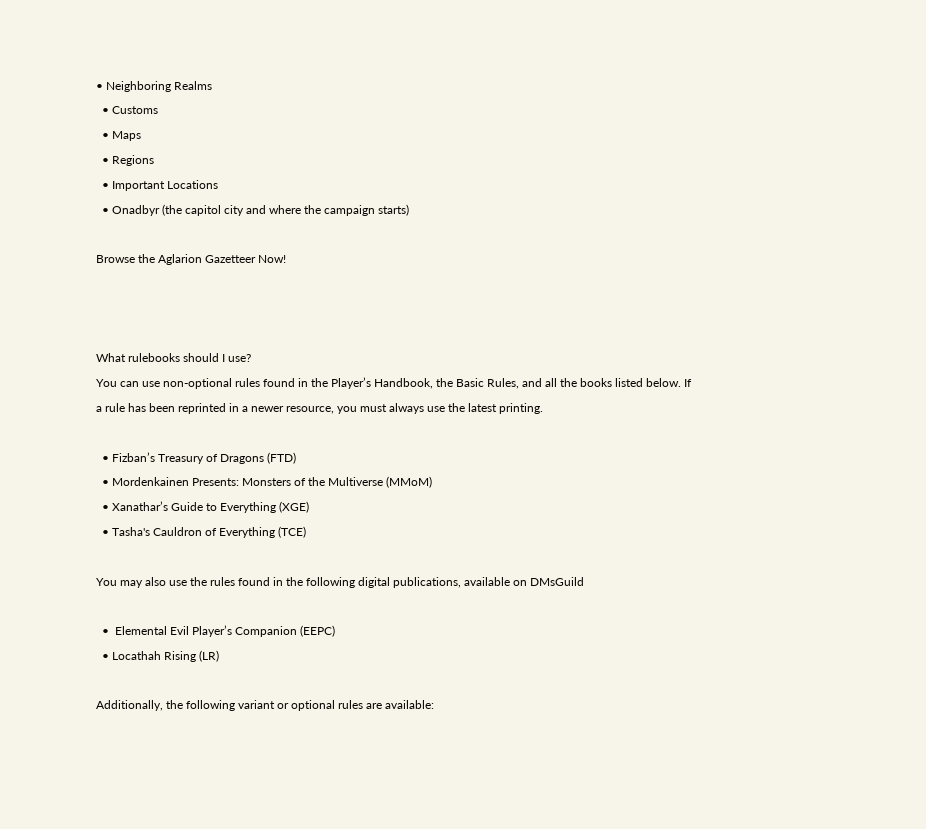• Neighboring Realms
  • Customs
  • Maps
  • Regions
  • Important Locations
  • Onadbyr (the capitol city and where the campaign starts)

Browse the Aglarion Gazetteer Now!



What rulebooks should I use?
You can use non-optional rules found in the Player’s Handbook, the Basic Rules, and all the books listed below. If a rule has been reprinted in a newer resource, you must always use the latest printing.

  • Fizban’s Treasury of Dragons (FTD)
  • Mordenkainen Presents: Monsters of the Multiverse (MMoM)
  • Xanathar’s Guide to Everything (XGE)
  • Tasha's Cauldron of Everything (TCE)

You may also use the rules found in the following digital publications, available on DMsGuild

  •  Elemental Evil Player’s Companion (EEPC)
  • Locathah Rising (LR)

Additionally, the following variant or optional rules are available: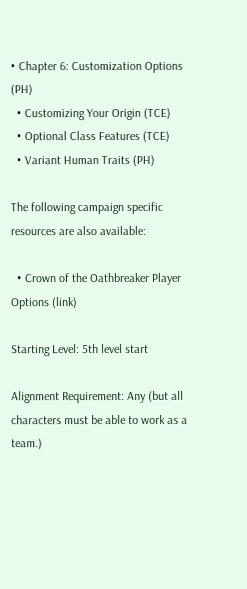• Chapter 6: Customization Options (PH)
  • Customizing Your Origin (TCE)
  • Optional Class Features (TCE)
  • Variant Human Traits (PH)

The following campaign specific resources are also available:

  • Crown of the Oathbreaker Player Options (link)

Starting Level: 5th level start

Alignment Requirement: Any (but all characters must be able to work as a team.)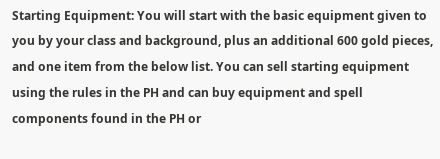Starting Equipment: You will start with the basic equipment given to you by your class and background, plus an additional 600 gold pieces, and one item from the below list. You can sell starting equipment using the rules in the PH and can buy equipment and spell components found in the PH or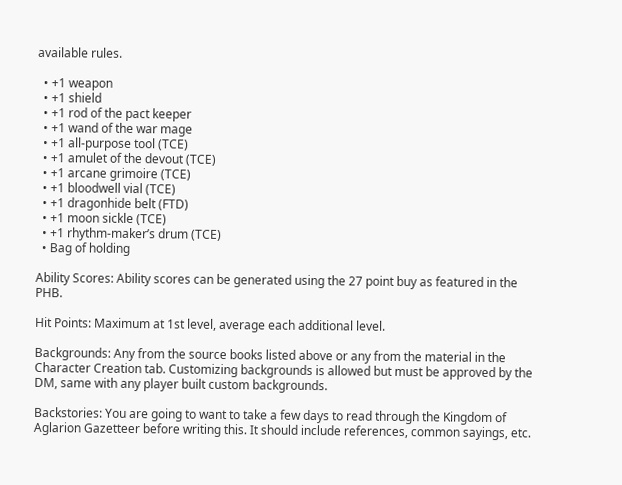available rules.

  • +1 weapon
  • +1 shield
  • +1 rod of the pact keeper
  • +1 wand of the war mage
  • +1 all-purpose tool (TCE)
  • +1 amulet of the devout (TCE)
  • +1 arcane grimoire (TCE)
  • +1 bloodwell vial (TCE)
  • +1 dragonhide belt (FTD)
  • +1 moon sickle (TCE)
  • +1 rhythm-maker’s drum (TCE)
  • Bag of holding

Ability Scores: Ability scores can be generated using the 27 point buy as featured in the PHB.

Hit Points: Maximum at 1st level, average each additional level.

Backgrounds: Any from the source books listed above or any from the material in the Character Creation tab. Customizing backgrounds is allowed but must be approved by the DM, same with any player built custom backgrounds.

Backstories: You are going to want to take a few days to read through the Kingdom of Aglarion Gazetteer before writing this. It should include references, common sayings, etc.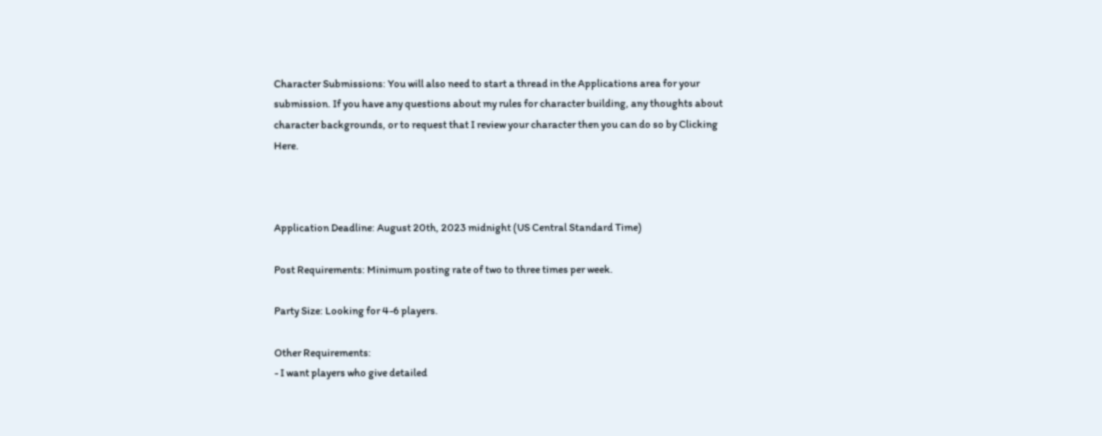Character Submissions: You will also need to start a thread in the Applications area for your submission. If you have any questions about my rules for character building, any thoughts about character backgrounds, or to request that I review your character then you can do so by Clicking Here.



Application Deadline: August 20th, 2023 midnight (US Central Standard Time)

Post Requirements: Minimum posting rate of two to three times per week.

Party Size: Looking for 4-6 players.

Other Requirements:
- I want players who give detailed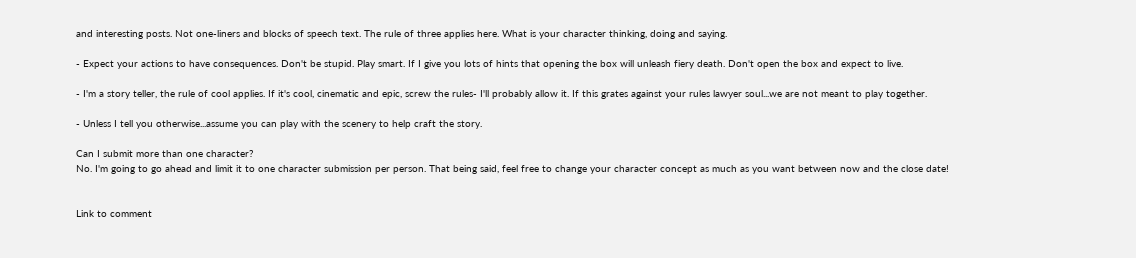and interesting posts. Not one-liners and blocks of speech text. The rule of three applies here. What is your character thinking, doing and saying.

- Expect your actions to have consequences. Don't be stupid. Play smart. If I give you lots of hints that opening the box will unleash fiery death. Don't open the box and expect to live.

- I'm a story teller, the rule of cool applies. If it's cool, cinematic and epic, screw the rules- I'll probably allow it. If this grates against your rules lawyer soul...we are not meant to play together.

- Unless I tell you otherwise...assume you can play with the scenery to help craft the story.

Can I submit more than one character?
No. I'm going to go ahead and limit it to one character submission per person. That being said, feel free to change your character concept as much as you want between now and the close date!


Link to comment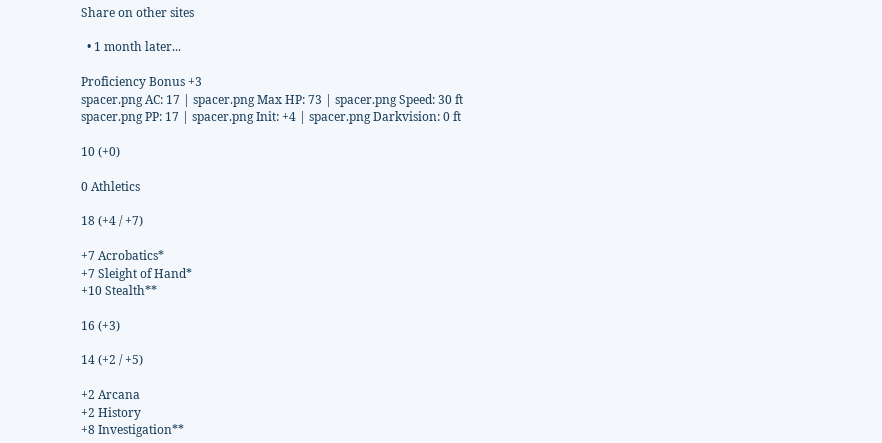Share on other sites

  • 1 month later...

Proficiency Bonus +3
spacer.png AC: 17 | spacer.png Max HP: 73 | spacer.png Speed: 30 ft
spacer.png PP: 17 | spacer.png Init: +4 | spacer.png Darkvision: 0 ft

10 (+0)

0 Athletics

18 (+4 / +7)

+7 Acrobatics*
+7 Sleight of Hand*
+10 Stealth**

16 (+3)

14 (+2 / +5)

+2 Arcana
+2 History
+8 Investigation**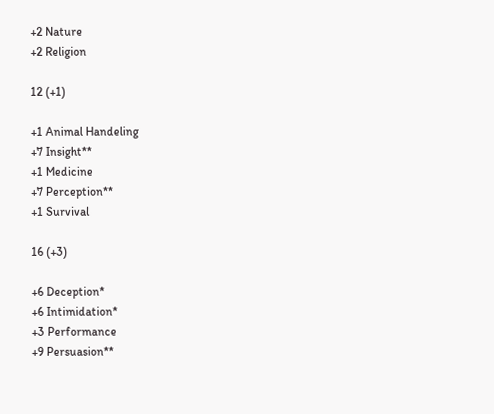+2 Nature
+2 Religion

12 (+1)

+1 Animal Handeling
+7 Insight**
+1 Medicine
+7 Perception**
+1 Survival

16 (+3)

+6 Deception*
+6 Intimidation*
+3 Performance
+9 Persuasion**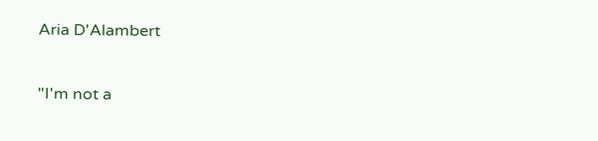Aria D'Alambert

"I'm not a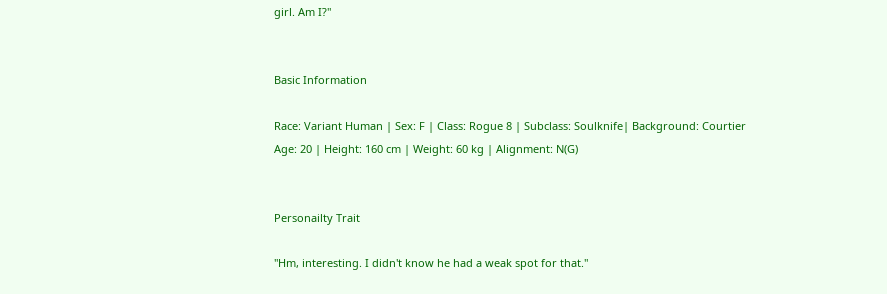girl. Am I?"


Basic Information

Race: Variant Human | Sex: F | Class: Rogue 8 | Subclass: Soulknife| Background: Courtier
Age: 20 | Height: 160 cm | Weight: 60 kg | Alignment: N(G)


Personailty Trait

"Hm, interesting. I didn't know he had a weak spot for that."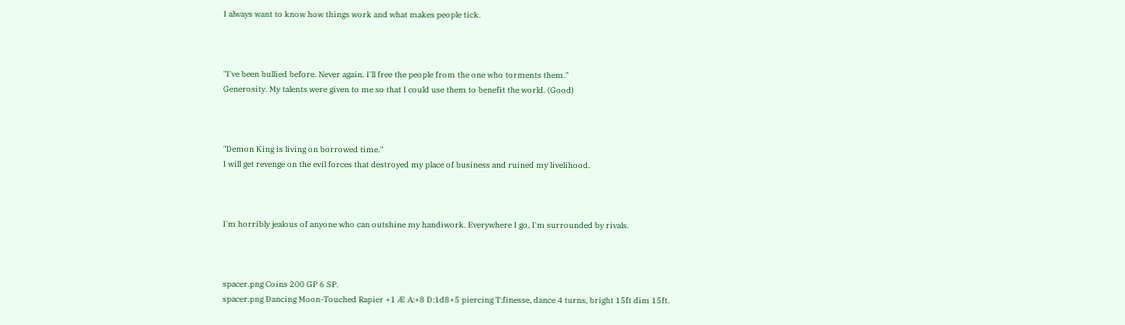I always want to know how things work and what makes people tick.



"I've been bullied before. Never again. I'll free the people from the one who torments them."
Generosity. My talents were given to me so that I could use them to benefit the world. (Good)



"Demon King is living on borrowed time."
I will get revenge on the evil forces that destroyed my place of business and ruined my livelihood.



I'm horribly jealous of anyone who can outshine my handiwork. Everywhere I go, I'm surrounded by rivals.



spacer.png Coins 200 GP 6 SP.
spacer.png Dancing Moon-Touched Rapier +1 Æ A:+8 D:1d8+5 piercing T:finesse, dance 4 turns, bright 15ft dim 15ft.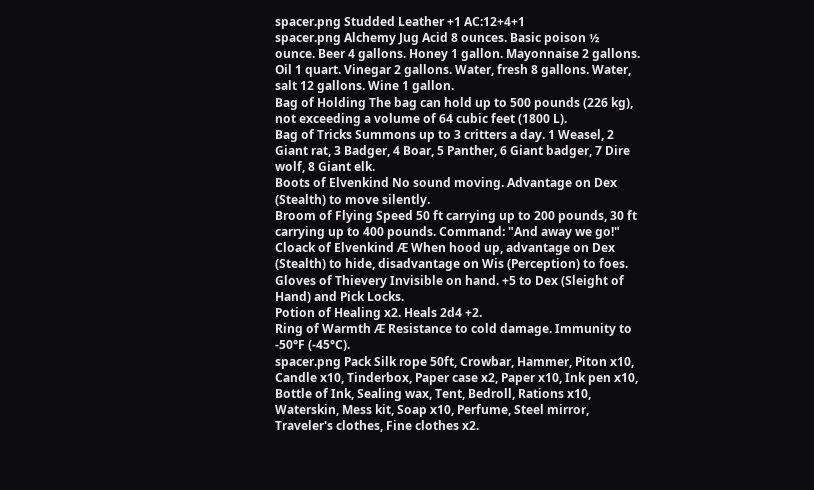spacer.png Studded Leather +1 AC:12+4+1
spacer.png Alchemy Jug Acid 8 ounces. Basic poison ½ ounce. Beer 4 gallons. Honey 1 gallon. Mayonnaise 2 gallons. Oil 1 quart. Vinegar 2 gallons. Water, fresh 8 gallons. Water, salt 12 gallons. Wine 1 gallon.
Bag of Holding The bag can hold up to 500 pounds (226 kg), not exceeding a volume of 64 cubic feet (1800 L).
Bag of Tricks Summons up to 3 critters a day. 1 Weasel, 2 Giant rat, 3 Badger, 4 Boar, 5 Panther, 6 Giant badger, 7 Dire wolf, 8 Giant elk.
Boots of Elvenkind No sound moving. Advantage on Dex (Stealth) to move silently.
Broom of Flying Speed 50 ft carrying up to 200 pounds, 30 ft carrying up to 400 pounds. Command: "And away we go!"
Cloack of Elvenkind Æ When hood up, advantage on Dex (Stealth) to hide, disadvantage on Wis (Perception) to foes.
Gloves of Thievery Invisible on hand. +5 to Dex (Sleight of Hand) and Pick Locks.
Potion of Healing x2. Heals 2d4 +2.
Ring of Warmth Æ Resistance to cold damage. Immunity to -50°F (-45°C).
spacer.png Pack Silk rope 50ft, Crowbar, Hammer, Piton x10, Candle x10, Tinderbox, Paper case x2, Paper x10, Ink pen x10, Bottle of Ink, Sealing wax, Tent, Bedroll, Rations x10, Waterskin, Mess kit, Soap x10, Perfume, Steel mirror, Traveler's clothes, Fine clothes x2.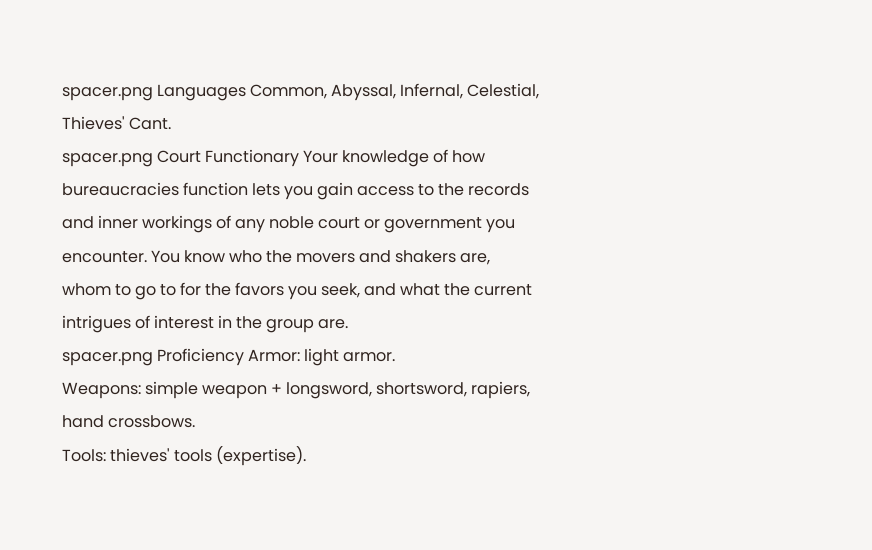spacer.png Languages Common, Abyssal, Infernal, Celestial, Thieves' Cant.
spacer.png Court Functionary Your knowledge of how bureaucracies function lets you gain access to the records and inner workings of any noble court or government you encounter. You know who the movers and shakers are, whom to go to for the favors you seek, and what the current intrigues of interest in the group are.
spacer.png Proficiency Armor: light armor.
Weapons: simple weapon + longsword, shortsword, rapiers, hand crossbows.
Tools: thieves' tools (expertise).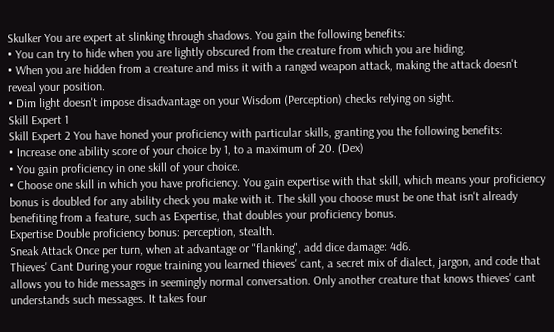Skulker You are expert at slinking through shadows. You gain the following benefits:
• You can try to hide when you are lightly obscured from the creature from which you are hiding.
• When you are hidden from a creature and miss it with a ranged weapon attack, making the attack doesn't reveal your position.
• Dim light doesn't impose disadvantage on your Wisdom (Perception) checks relying on sight.
Skill Expert 1
Skill Expert 2 You have honed your proficiency with particular skills, granting you the following benefits:
• Increase one ability score of your choice by 1, to a maximum of 20. (Dex)
• You gain proficiency in one skill of your choice.
• Choose one skill in which you have proficiency. You gain expertise with that skill, which means your proficiency bonus is doubled for any ability check you make with it. The skill you choose must be one that isn't already benefiting from a feature, such as Expertise, that doubles your proficiency bonus.
Expertise Double proficiency bonus: perception, stealth.
Sneak Attack Once per turn, when at advantage or "flanking", add dice damage: 4d6.
Thieves' Cant During your rogue training you learned thieves' cant, a secret mix of dialect, jargon, and code that allows you to hide messages in seemingly normal conversation. Only another creature that knows thieves' cant understands such messages. It takes four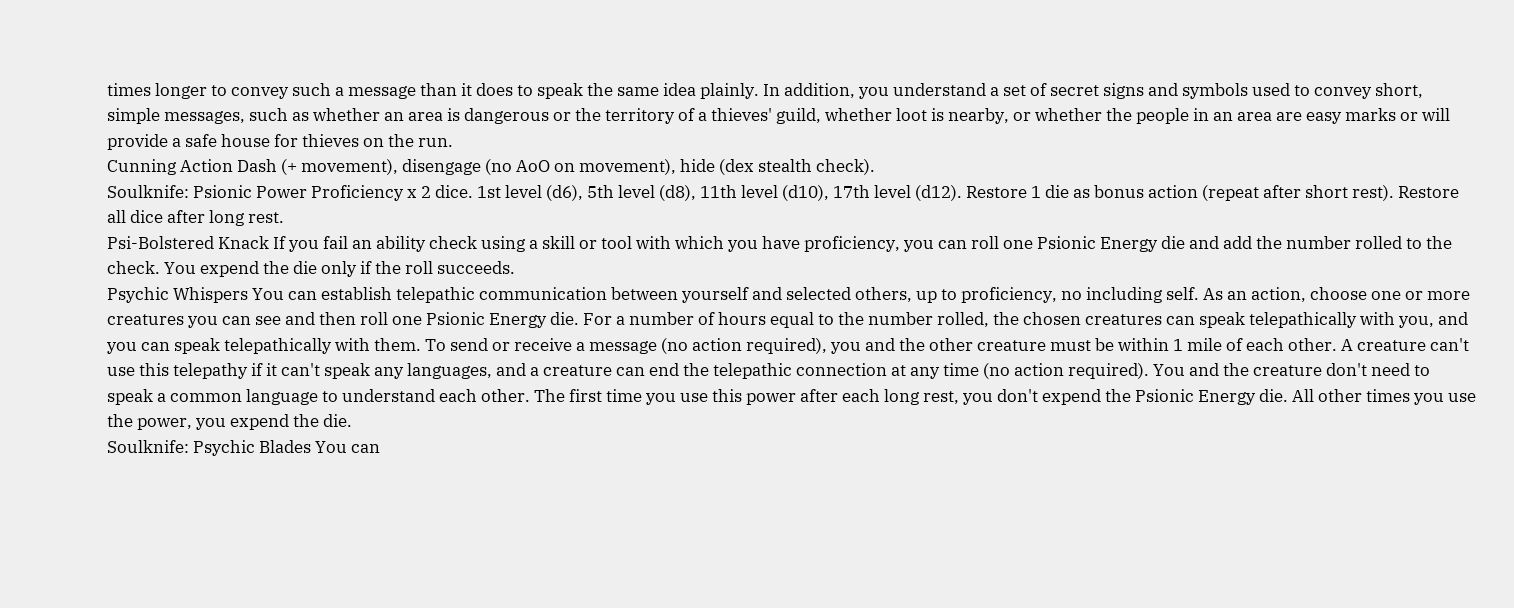times longer to convey such a message than it does to speak the same idea plainly. In addition, you understand a set of secret signs and symbols used to convey short, simple messages, such as whether an area is dangerous or the territory of a thieves' guild, whether loot is nearby, or whether the people in an area are easy marks or will provide a safe house for thieves on the run.
Cunning Action Dash (+ movement), disengage (no AoO on movement), hide (dex stealth check).
Soulknife: Psionic Power Proficiency x 2 dice. 1st level (d6), 5th level (d8), 11th level (d10), 17th level (d12). Restore 1 die as bonus action (repeat after short rest). Restore all dice after long rest.
Psi-Bolstered Knack If you fail an ability check using a skill or tool with which you have proficiency, you can roll one Psionic Energy die and add the number rolled to the check. You expend the die only if the roll succeeds.
Psychic Whispers You can establish telepathic communication between yourself and selected others, up to proficiency, no including self. As an action, choose one or more creatures you can see and then roll one Psionic Energy die. For a number of hours equal to the number rolled, the chosen creatures can speak telepathically with you, and you can speak telepathically with them. To send or receive a message (no action required), you and the other creature must be within 1 mile of each other. A creature can't use this telepathy if it can't speak any languages, and a creature can end the telepathic connection at any time (no action required). You and the creature don't need to speak a common language to understand each other. The first time you use this power after each long rest, you don't expend the Psionic Energy die. All other times you use the power, you expend the die.
Soulknife: Psychic Blades You can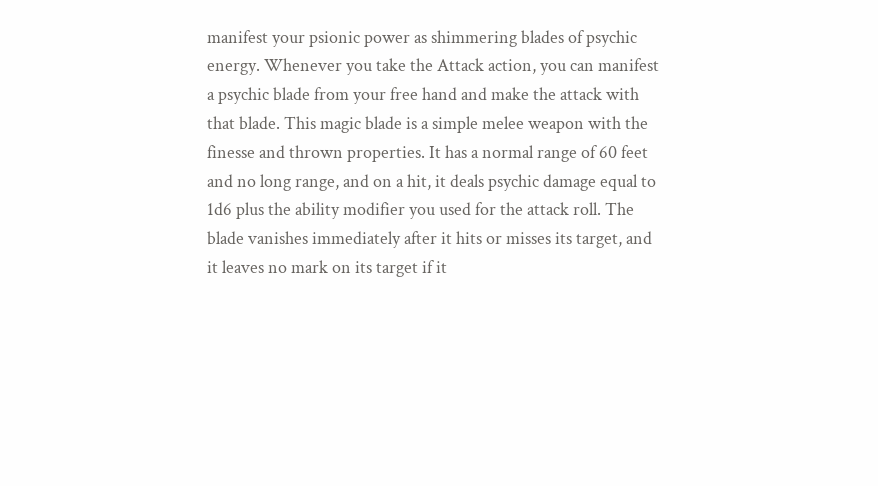manifest your psionic power as shimmering blades of psychic energy. Whenever you take the Attack action, you can manifest a psychic blade from your free hand and make the attack with that blade. This magic blade is a simple melee weapon with the finesse and thrown properties. It has a normal range of 60 feet and no long range, and on a hit, it deals psychic damage equal to 1d6 plus the ability modifier you used for the attack roll. The blade vanishes immediately after it hits or misses its target, and it leaves no mark on its target if it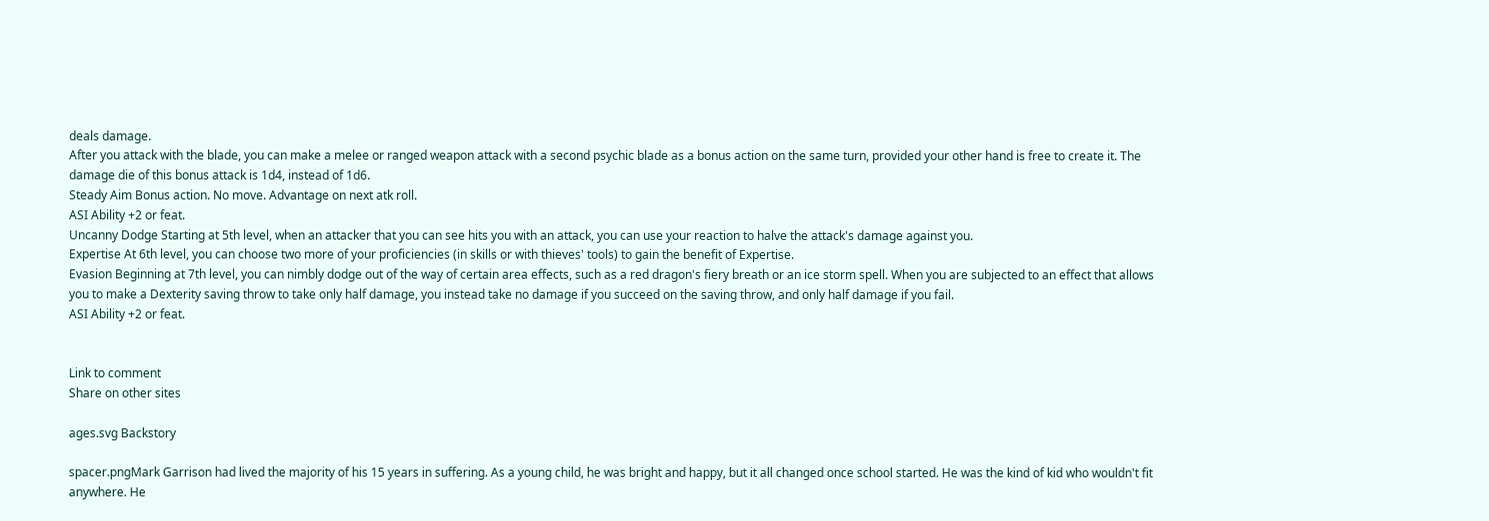deals damage.
After you attack with the blade, you can make a melee or ranged weapon attack with a second psychic blade as a bonus action on the same turn, provided your other hand is free to create it. The damage die of this bonus attack is 1d4, instead of 1d6.
Steady Aim Bonus action. No move. Advantage on next atk roll.
ASI Ability +2 or feat.
Uncanny Dodge Starting at 5th level, when an attacker that you can see hits you with an attack, you can use your reaction to halve the attack's damage against you.
Expertise At 6th level, you can choose two more of your proficiencies (in skills or with thieves' tools) to gain the benefit of Expertise.
Evasion Beginning at 7th level, you can nimbly dodge out of the way of certain area effects, such as a red dragon's fiery breath or an ice storm spell. When you are subjected to an effect that allows you to make a Dexterity saving throw to take only half damage, you instead take no damage if you succeed on the saving throw, and only half damage if you fail.
ASI Ability +2 or feat.


Link to comment
Share on other sites

ages.svg Backstory

spacer.pngMark Garrison had lived the majority of his 15 years in suffering. As a young child, he was bright and happy, but it all changed once school started. He was the kind of kid who wouldn't fit anywhere. He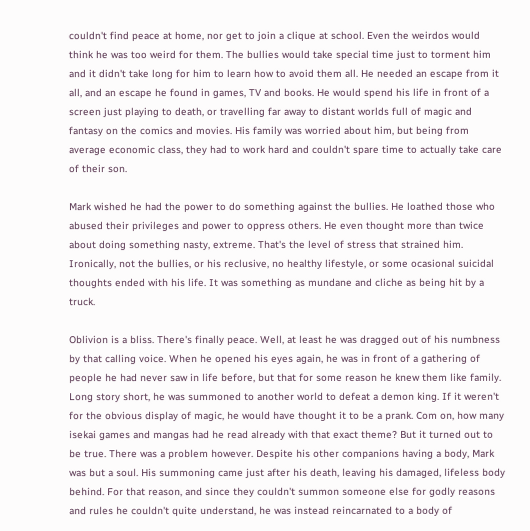couldn't find peace at home, nor get to join a clique at school. Even the weirdos would think he was too weird for them. The bullies would take special time just to torment him and it didn't take long for him to learn how to avoid them all. He needed an escape from it all, and an escape he found in games, TV and books. He would spend his life in front of a screen just playing to death, or travelling far away to distant worlds full of magic and fantasy on the comics and movies. His family was worried about him, but being from average economic class, they had to work hard and couldn't spare time to actually take care of their son.

Mark wished he had the power to do something against the bullies. He loathed those who abused their privileges and power to oppress others. He even thought more than twice about doing something nasty, extreme. That's the level of stress that strained him. Ironically, not the bullies, or his reclusive, no healthy lifestyle, or some ocasional suicidal thoughts ended with his life. It was something as mundane and cliche as being hit by a truck.

Oblivion is a bliss. There's finally peace. Well, at least he was dragged out of his numbness by that calling voice. When he opened his eyes again, he was in front of a gathering of people he had never saw in life before, but that for some reason he knew them like family. Long story short, he was summoned to another world to defeat a demon king. If it weren't for the obvious display of magic, he would have thought it to be a prank. Com on, how many isekai games and mangas had he read already with that exact theme? But it turned out to be true. There was a problem however. Despite his other companions having a body, Mark was but a soul. His summoning came just after his death, leaving his damaged, lifeless body behind. For that reason, and since they couldn't summon someone else for godly reasons and rules he couldn't quite understand, he was instead reincarnated to a body of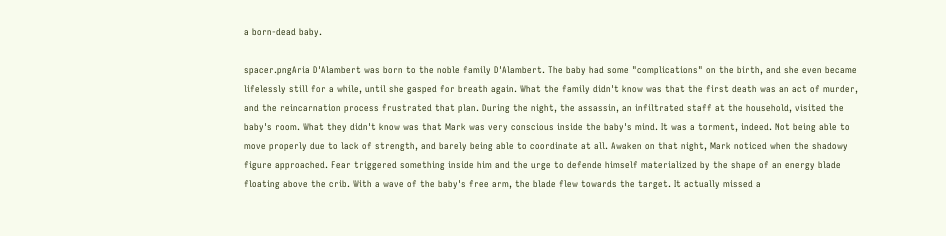a born-dead baby.

spacer.pngAria D'Alambert was born to the noble family D'Alambert. The baby had some "complications" on the birth, and she even became lifelessly still for a while, until she gasped for breath again. What the family didn't know was that the first death was an act of murder, and the reincarnation process frustrated that plan. During the night, the assassin, an infiltrated staff at the household, visited the baby's room. What they didn't know was that Mark was very conscious inside the baby's mind. It was a torment, indeed. Not being able to move properly due to lack of strength, and barely being able to coordinate at all. Awaken on that night, Mark noticed when the shadowy figure approached. Fear triggered something inside him and the urge to defende himself materialized by the shape of an energy blade floating above the crib. With a wave of the baby's free arm, the blade flew towards the target. It actually missed a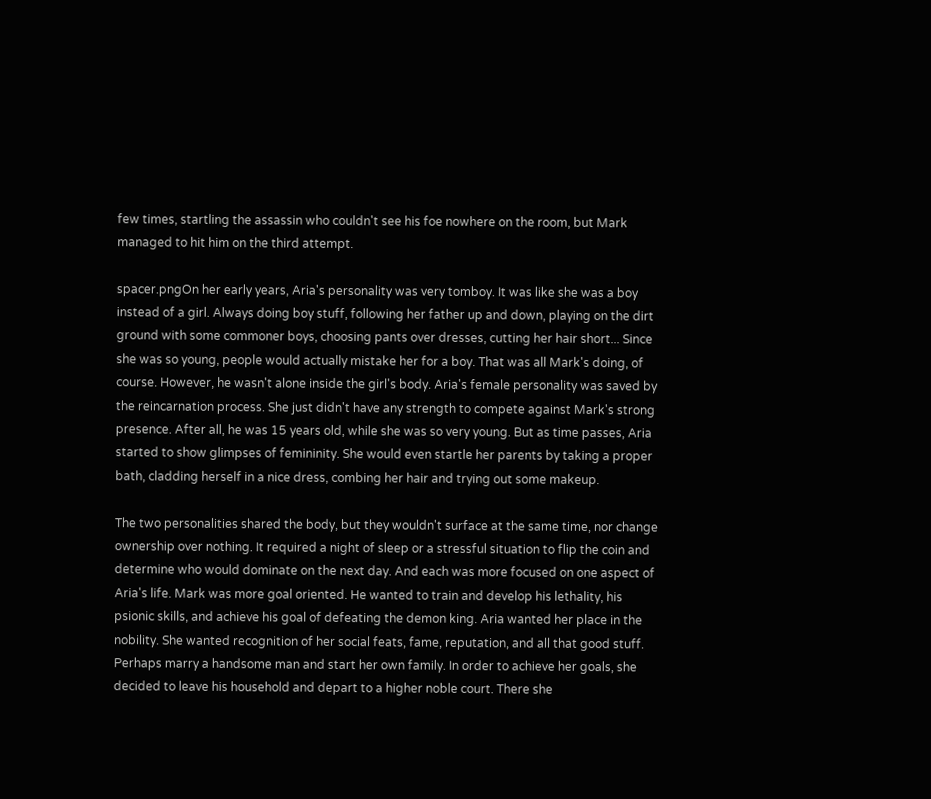few times, startling the assassin who couldn't see his foe nowhere on the room, but Mark managed to hit him on the third attempt.

spacer.pngOn her early years, Aria's personality was very tomboy. It was like she was a boy instead of a girl. Always doing boy stuff, following her father up and down, playing on the dirt ground with some commoner boys, choosing pants over dresses, cutting her hair short... Since she was so young, people would actually mistake her for a boy. That was all Mark's doing, of course. However, he wasn't alone inside the girl's body. Aria's female personality was saved by the reincarnation process. She just didn't have any strength to compete against Mark's strong presence. After all, he was 15 years old, while she was so very young. But as time passes, Aria started to show glimpses of femininity. She would even startle her parents by taking a proper bath, cladding herself in a nice dress, combing her hair and trying out some makeup.

The two personalities shared the body, but they wouldn't surface at the same time, nor change ownership over nothing. It required a night of sleep or a stressful situation to flip the coin and determine who would dominate on the next day. And each was more focused on one aspect of Aria's life. Mark was more goal oriented. He wanted to train and develop his lethality, his psionic skills, and achieve his goal of defeating the demon king. Aria wanted her place in the nobility. She wanted recognition of her social feats, fame, reputation, and all that good stuff. Perhaps marry a handsome man and start her own family. In order to achieve her goals, she decided to leave his household and depart to a higher noble court. There she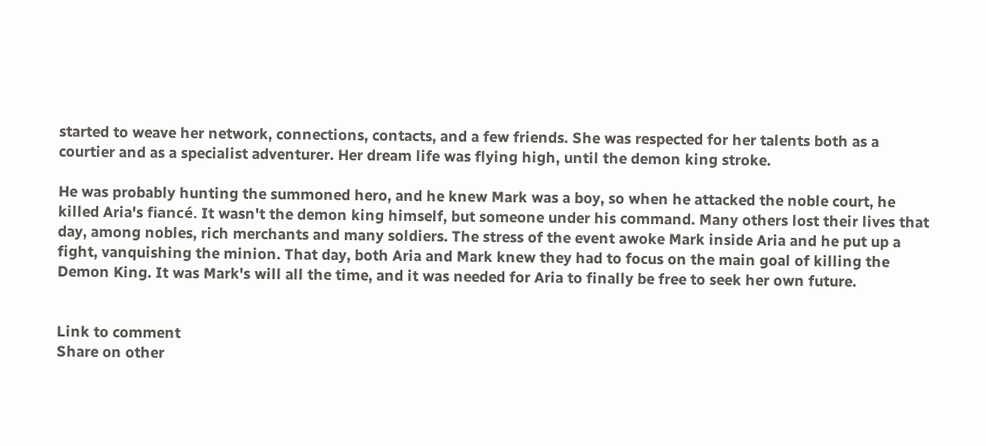started to weave her network, connections, contacts, and a few friends. She was respected for her talents both as a courtier and as a specialist adventurer. Her dream life was flying high, until the demon king stroke.

He was probably hunting the summoned hero, and he knew Mark was a boy, so when he attacked the noble court, he killed Aria's fiancé. It wasn't the demon king himself, but someone under his command. Many others lost their lives that day, among nobles, rich merchants and many soldiers. The stress of the event awoke Mark inside Aria and he put up a fight, vanquishing the minion. That day, both Aria and Mark knew they had to focus on the main goal of killing the Demon King. It was Mark's will all the time, and it was needed for Aria to finally be free to seek her own future.


Link to comment
Share on other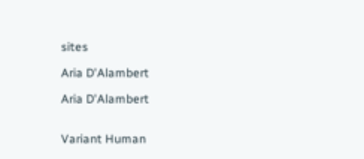sites

Aria D'Alambert

Aria D'Alambert


Variant Human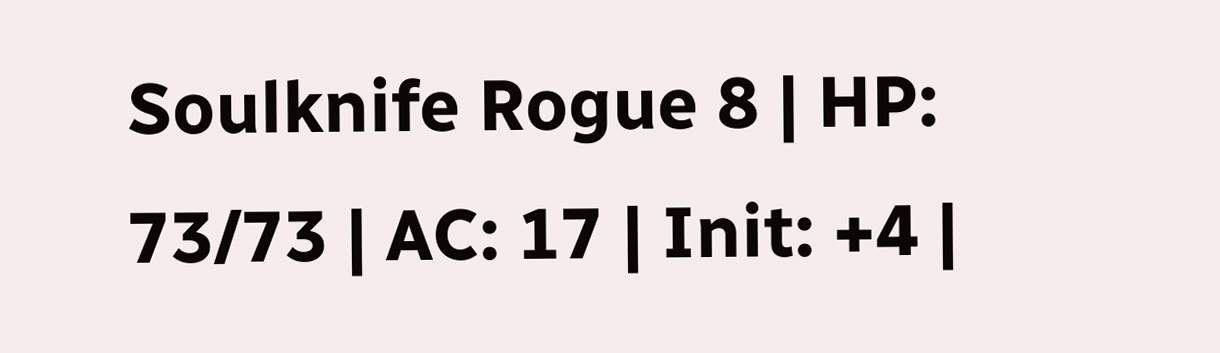Soulknife Rogue 8 | HP: 73/73 | AC: 17 | Init: +4 |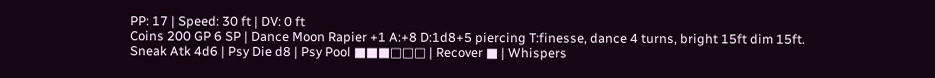PP: 17 | Speed: 30 ft | DV: 0 ft
Coins 200 GP 6 SP | Dance Moon Rapier +1 A:+8 D:1d8+5 piercing T:finesse, dance 4 turns, bright 15ft dim 15ft.
Sneak Atk 4d6 | Psy Die d8 | Psy Pool ■■■□□□ | Recover ■ | Whispers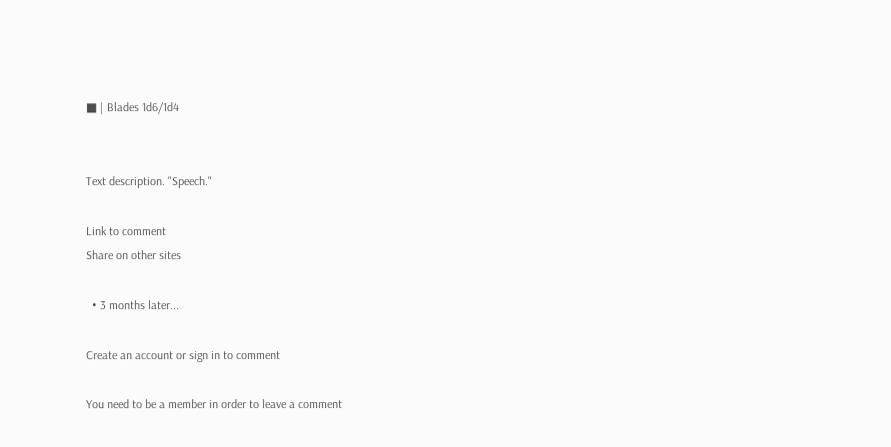■ | Blades 1d6/1d4


Text description. "Speech."

Link to comment
Share on other sites

  • 3 months later...

Create an account or sign in to comment

You need to be a member in order to leave a comment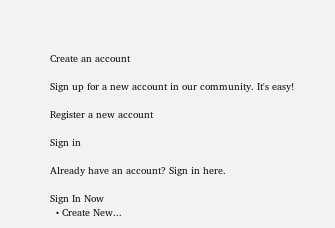Create an account

Sign up for a new account in our community. It's easy!

Register a new account

Sign in

Already have an account? Sign in here.

Sign In Now
  • Create New...